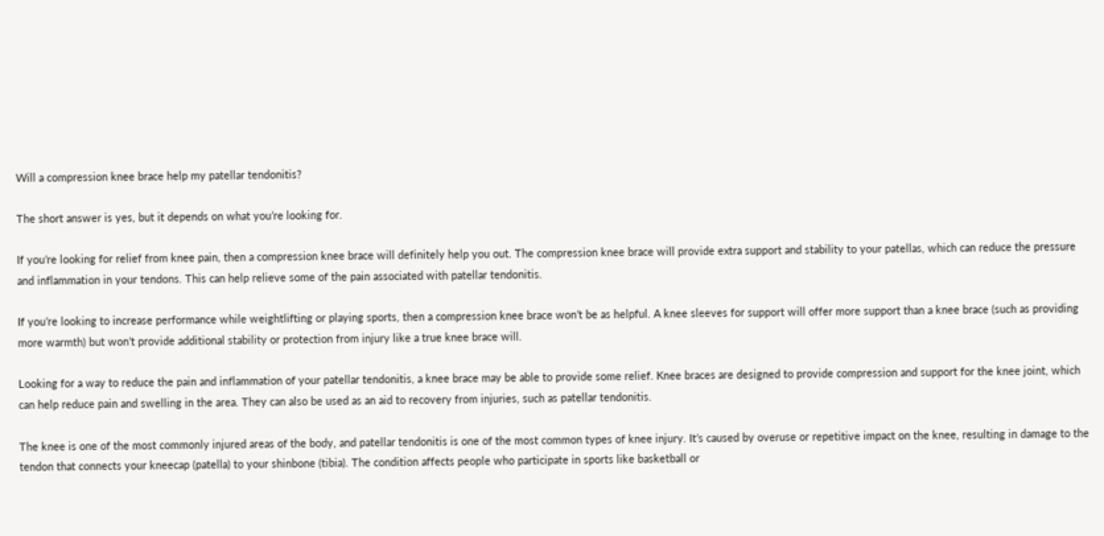Will a compression knee brace help my patellar tendonitis?

The short answer is yes, but it depends on what you’re looking for.

If you’re looking for relief from knee pain, then a compression knee brace will definitely help you out. The compression knee brace will provide extra support and stability to your patellas, which can reduce the pressure and inflammation in your tendons. This can help relieve some of the pain associated with patellar tendonitis.

If you’re looking to increase performance while weightlifting or playing sports, then a compression knee brace won’t be as helpful. A knee sleeves for support will offer more support than a knee brace (such as providing more warmth) but won’t provide additional stability or protection from injury like a true knee brace will.

Looking for a way to reduce the pain and inflammation of your patellar tendonitis, a knee brace may be able to provide some relief. Knee braces are designed to provide compression and support for the knee joint, which can help reduce pain and swelling in the area. They can also be used as an aid to recovery from injuries, such as patellar tendonitis.

The knee is one of the most commonly injured areas of the body, and patellar tendonitis is one of the most common types of knee injury. It’s caused by overuse or repetitive impact on the knee, resulting in damage to the tendon that connects your kneecap (patella) to your shinbone (tibia). The condition affects people who participate in sports like basketball or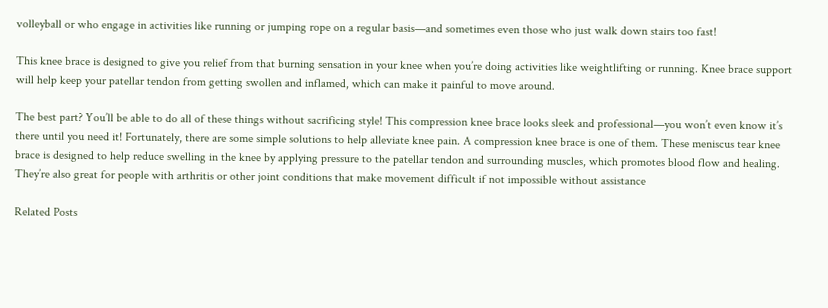volleyball or who engage in activities like running or jumping rope on a regular basis—and sometimes even those who just walk down stairs too fast!

This knee brace is designed to give you relief from that burning sensation in your knee when you’re doing activities like weightlifting or running. Knee brace support will help keep your patellar tendon from getting swollen and inflamed, which can make it painful to move around.

The best part? You’ll be able to do all of these things without sacrificing style! This compression knee brace looks sleek and professional—you won’t even know it’s there until you need it! Fortunately, there are some simple solutions to help alleviate knee pain. A compression knee brace is one of them. These meniscus tear knee brace is designed to help reduce swelling in the knee by applying pressure to the patellar tendon and surrounding muscles, which promotes blood flow and healing. They’re also great for people with arthritis or other joint conditions that make movement difficult if not impossible without assistance

Related Posts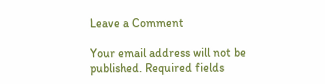Leave a Comment

Your email address will not be published. Required fields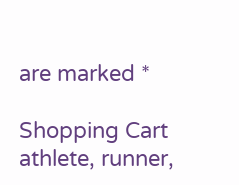are marked *

Shopping Cart
athlete, runner,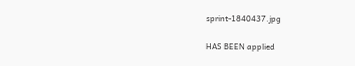sprint-1840437.jpg

HAS BEEN applied